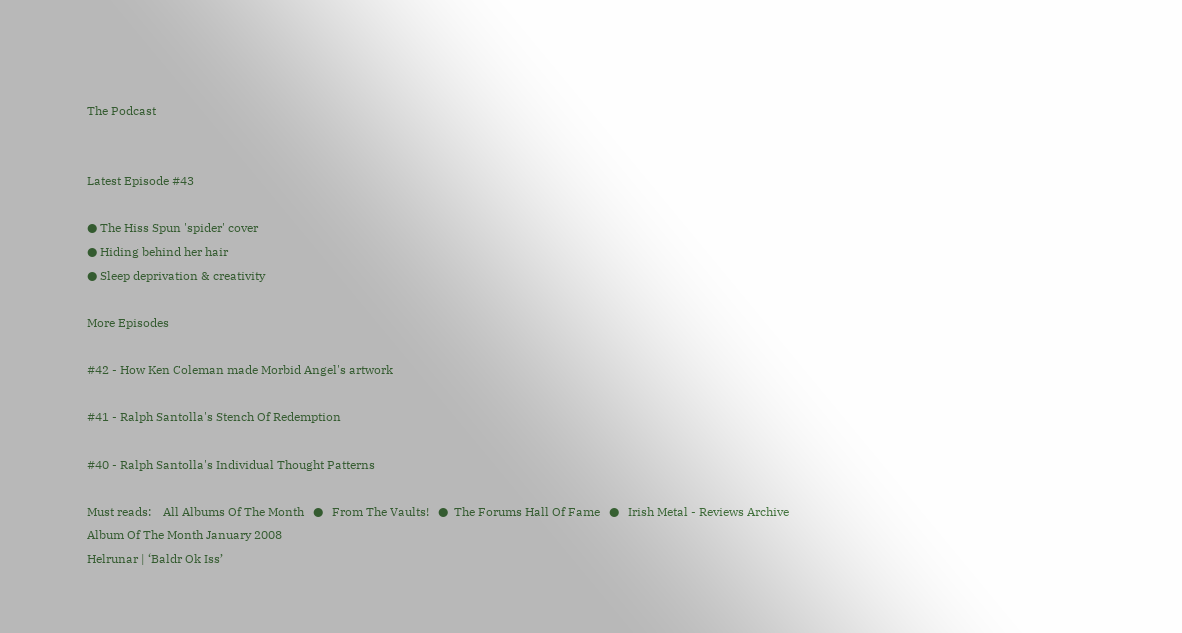The Podcast


Latest Episode #43

● The Hiss Spun 'spider' cover
● Hiding behind her hair
● Sleep deprivation & creativity

More Episodes

#42 - How Ken Coleman made Morbid Angel's artwork

#41 - Ralph Santolla's Stench Of Redemption

#40 - Ralph Santolla's Individual Thought Patterns

Must reads:    All Albums Of The Month   ●   From The Vaults!   ●  The Forums Hall Of Fame   ●   Irish Metal - Reviews Archive
Album Of The Month January 2008
Helrunar | ‘Baldr Ok Iss’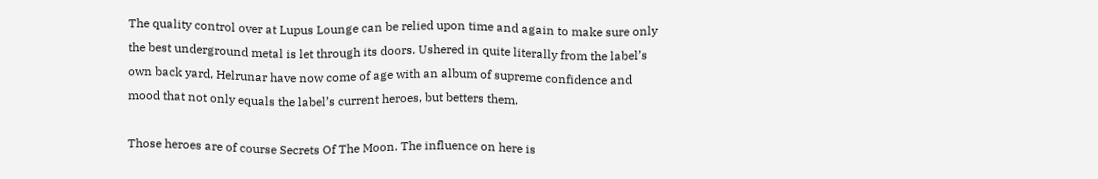The quality control over at Lupus Lounge can be relied upon time and again to make sure only the best underground metal is let through its doors. Ushered in quite literally from the label’s own back yard, Helrunar have now come of age with an album of supreme confidence and mood that not only equals the label’s current heroes, but betters them.

Those heroes are of course Secrets Of The Moon. The influence on here is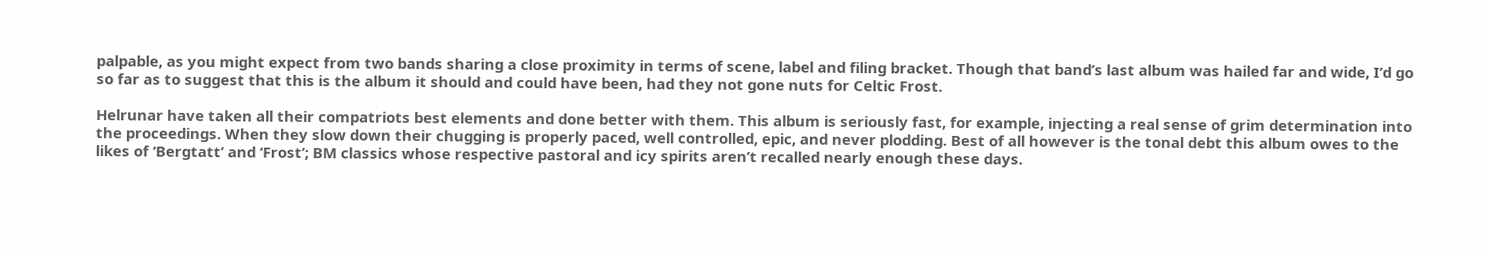palpable, as you might expect from two bands sharing a close proximity in terms of scene, label and filing bracket. Though that band’s last album was hailed far and wide, I’d go so far as to suggest that this is the album it should and could have been, had they not gone nuts for Celtic Frost.

Helrunar have taken all their compatriots best elements and done better with them. This album is seriously fast, for example, injecting a real sense of grim determination into the proceedings. When they slow down their chugging is properly paced, well controlled, epic, and never plodding. Best of all however is the tonal debt this album owes to the likes of ‘Bergtatt’ and ‘Frost’; BM classics whose respective pastoral and icy spirits aren’t recalled nearly enough these days.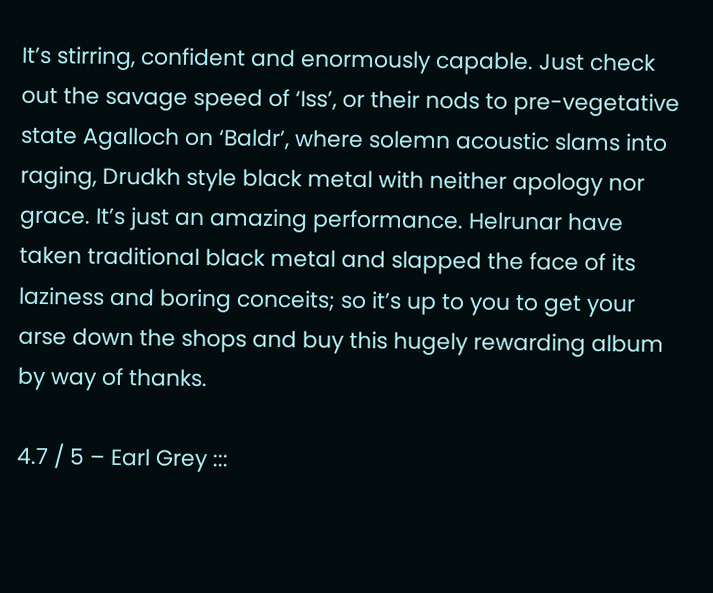It’s stirring, confident and enormously capable. Just check out the savage speed of ‘Iss’, or their nods to pre-vegetative state Agalloch on ‘Baldr’, where solemn acoustic slams into raging, Drudkh style black metal with neither apology nor grace. It’s just an amazing performance. Helrunar have taken traditional black metal and slapped the face of its laziness and boring conceits; so it’s up to you to get your arse down the shops and buy this hugely rewarding album by way of thanks.

4.7 / 5 – Earl Grey :::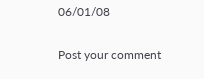06/01/08

Post your comment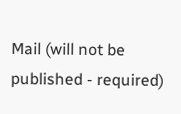Mail (will not be published - required)